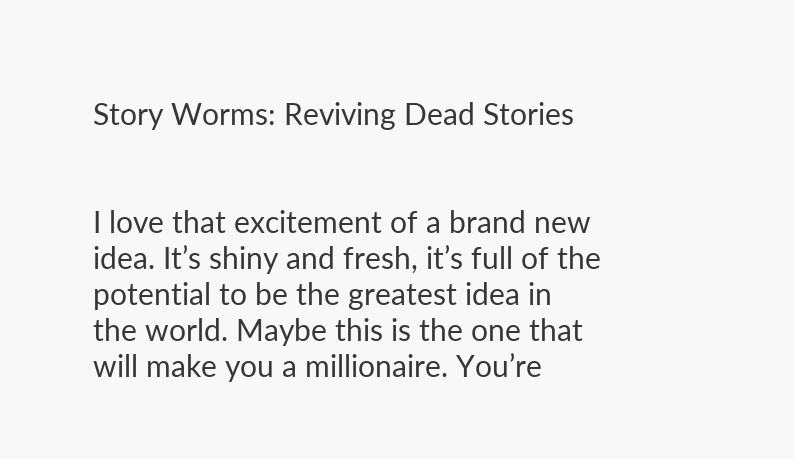Story Worms: Reviving Dead Stories


I love that excitement of a brand new idea. It’s shiny and fresh, it’s full of the potential to be the greatest idea in the world. Maybe this is the one that will make you a millionaire. You’re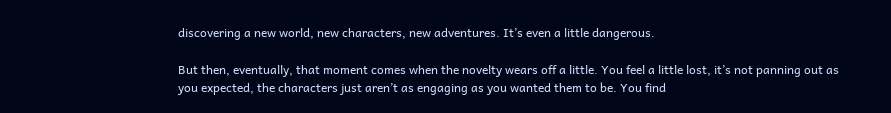discovering a new world, new characters, new adventures. It’s even a little dangerous.

But then, eventually, that moment comes when the novelty wears off a little. You feel a little lost, it’s not panning out as you expected, the characters just aren’t as engaging as you wanted them to be. You find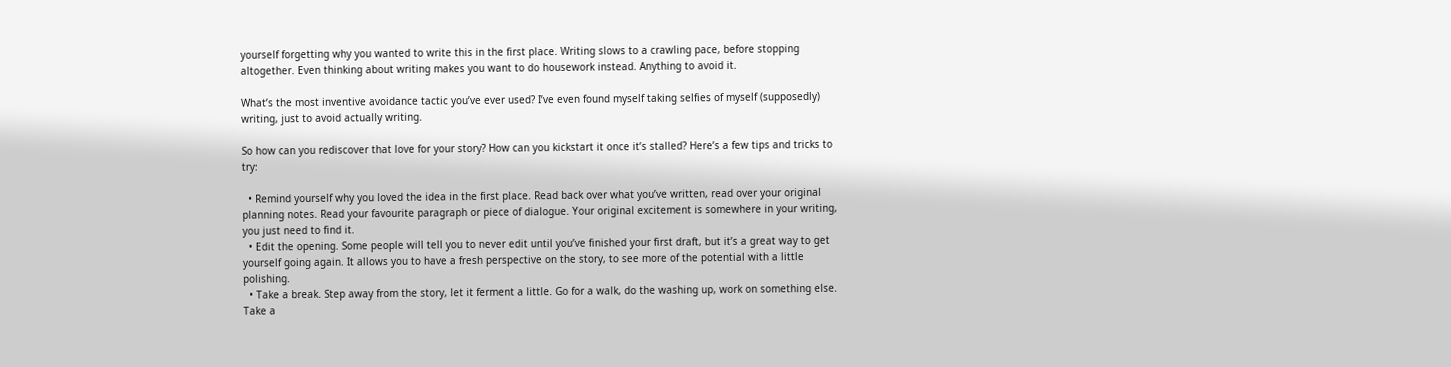yourself forgetting why you wanted to write this in the first place. Writing slows to a crawling pace, before stopping altogether. Even thinking about writing makes you want to do housework instead. Anything to avoid it.

What’s the most inventive avoidance tactic you’ve ever used? I’ve even found myself taking selfies of myself (supposedly) writing, just to avoid actually writing.

So how can you rediscover that love for your story? How can you kickstart it once it’s stalled? Here’s a few tips and tricks to try:

  • Remind yourself why you loved the idea in the first place. Read back over what you’ve written, read over your original planning notes. Read your favourite paragraph or piece of dialogue. Your original excitement is somewhere in your writing, you just need to find it.
  • Edit the opening. Some people will tell you to never edit until you’ve finished your first draft, but it’s a great way to get yourself going again. It allows you to have a fresh perspective on the story, to see more of the potential with a little polishing.
  • Take a break. Step away from the story, let it ferment a little. Go for a walk, do the washing up, work on something else. Take a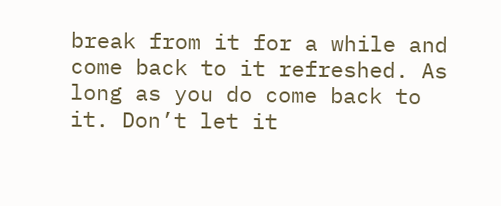break from it for a while and come back to it refreshed. As long as you do come back to it. Don’t let it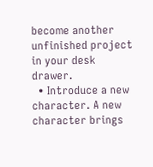become another unfinished project in your desk drawer.
  • Introduce a new character. A new character brings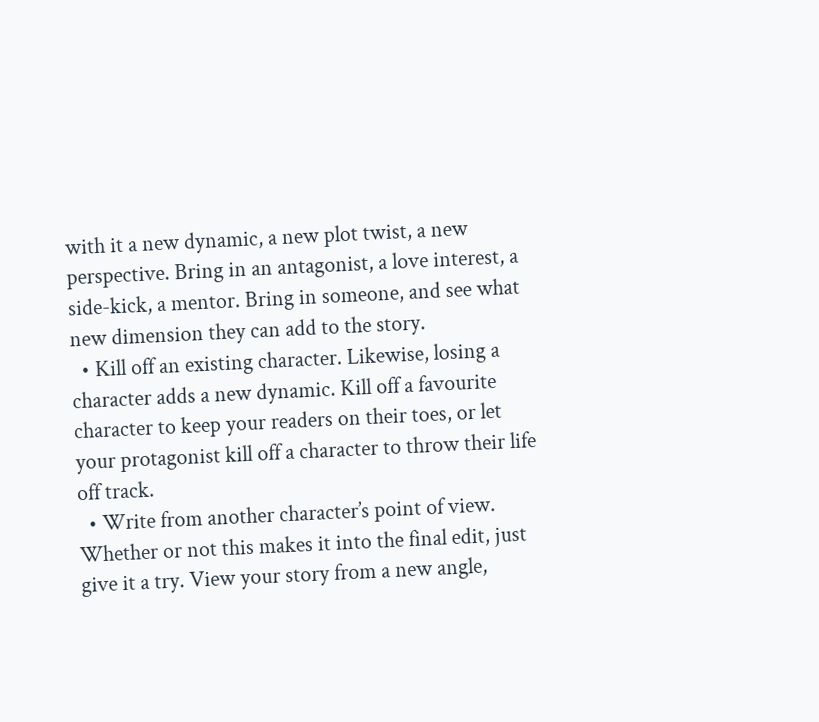with it a new dynamic, a new plot twist, a new perspective. Bring in an antagonist, a love interest, a side-kick, a mentor. Bring in someone, and see what new dimension they can add to the story.
  • Kill off an existing character. Likewise, losing a character adds a new dynamic. Kill off a favourite character to keep your readers on their toes, or let your protagonist kill off a character to throw their life off track.
  • Write from another character’s point of view. Whether or not this makes it into the final edit, just give it a try. View your story from a new angle,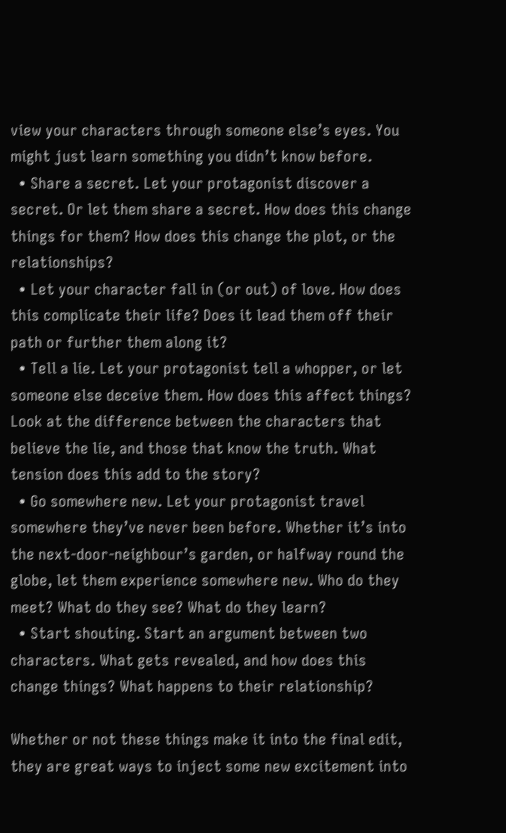view your characters through someone else’s eyes. You might just learn something you didn’t know before.
  • Share a secret. Let your protagonist discover a secret. Or let them share a secret. How does this change things for them? How does this change the plot, or the relationships?
  • Let your character fall in (or out) of love. How does this complicate their life? Does it lead them off their path or further them along it?
  • Tell a lie. Let your protagonist tell a whopper, or let someone else deceive them. How does this affect things? Look at the difference between the characters that believe the lie, and those that know the truth. What tension does this add to the story?
  • Go somewhere new. Let your protagonist travel somewhere they’ve never been before. Whether it’s into the next-door-neighbour’s garden, or halfway round the globe, let them experience somewhere new. Who do they meet? What do they see? What do they learn?
  • Start shouting. Start an argument between two characters. What gets revealed, and how does this change things? What happens to their relationship?

Whether or not these things make it into the final edit, they are great ways to inject some new excitement into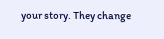your story. They change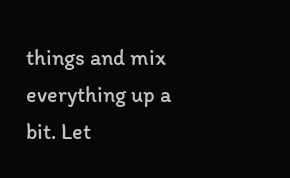things and mix everything up a bit. Let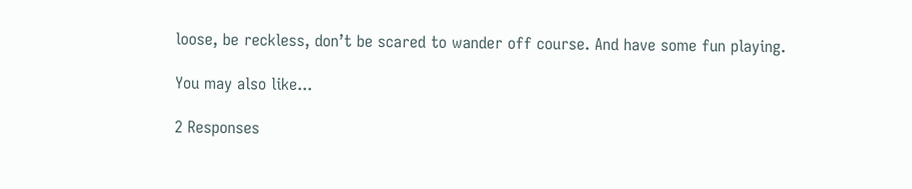loose, be reckless, don’t be scared to wander off course. And have some fun playing.

You may also like...

2 Responses